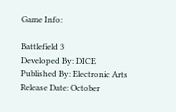Game Info:

Battlefield 3
Developed By: DICE
Published By: Electronic Arts
Release Date: October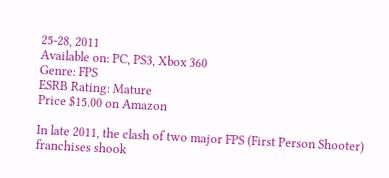25-28, 2011
Available on: PC, PS3, Xbox 360
Genre: FPS
ESRB Rating: Mature
Price $15.00 on Amazon

In late 2011, the clash of two major FPS (First Person Shooter) franchises shook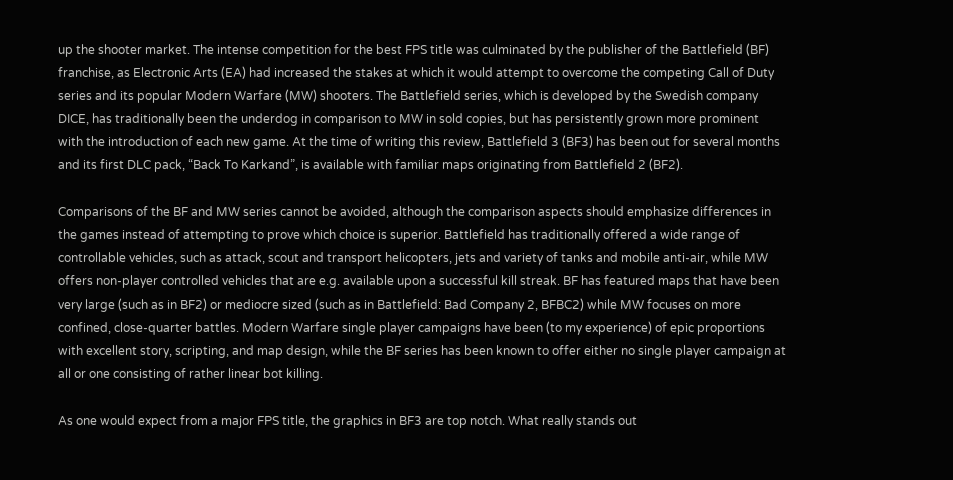up the shooter market. The intense competition for the best FPS title was culminated by the publisher of the Battlefield (BF) franchise, as Electronic Arts (EA) had increased the stakes at which it would attempt to overcome the competing Call of Duty series and its popular Modern Warfare (MW) shooters. The Battlefield series, which is developed by the Swedish company DICE, has traditionally been the underdog in comparison to MW in sold copies, but has persistently grown more prominent with the introduction of each new game. At the time of writing this review, Battlefield 3 (BF3) has been out for several months and its first DLC pack, “Back To Karkand”, is available with familiar maps originating from Battlefield 2 (BF2).

Comparisons of the BF and MW series cannot be avoided, although the comparison aspects should emphasize differences in the games instead of attempting to prove which choice is superior. Battlefield has traditionally offered a wide range of controllable vehicles, such as attack, scout and transport helicopters, jets and variety of tanks and mobile anti-air, while MW offers non-player controlled vehicles that are e.g. available upon a successful kill streak. BF has featured maps that have been very large (such as in BF2) or mediocre sized (such as in Battlefield: Bad Company 2, BFBC2) while MW focuses on more confined, close-quarter battles. Modern Warfare single player campaigns have been (to my experience) of epic proportions with excellent story, scripting, and map design, while the BF series has been known to offer either no single player campaign at all or one consisting of rather linear bot killing.

As one would expect from a major FPS title, the graphics in BF3 are top notch. What really stands out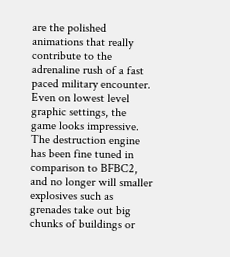are the polished animations that really contribute to the adrenaline rush of a fast paced military encounter. Even on lowest level graphic settings, the game looks impressive. The destruction engine has been fine tuned in comparison to BFBC2, and no longer will smaller explosives such as grenades take out big chunks of buildings or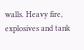walls. Heavy fire, explosives and tank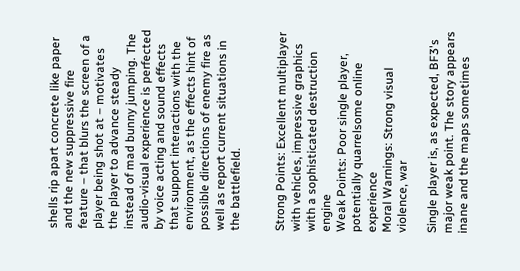shells rip apart concrete like paper and the new suppressive fire feature – that blurs the screen of a player being shot at – motivates the player to advance steady instead of mad bunny jumping. The audio-visual experience is perfected by voice acting and sound effects that support interactions with the environment, as the effects hint of possible directions of enemy fire as well as report current situations in the battlefield.


Strong Points: Excellent multiplayer with vehicles, impressive graphics with a sophisticated destruction engine
Weak Points: Poor single player, potentially quarrelsome online experience
Moral Warnings: Strong visual violence, war

Single player is, as expected, BF3's major weak point. The story appears inane and the maps sometimes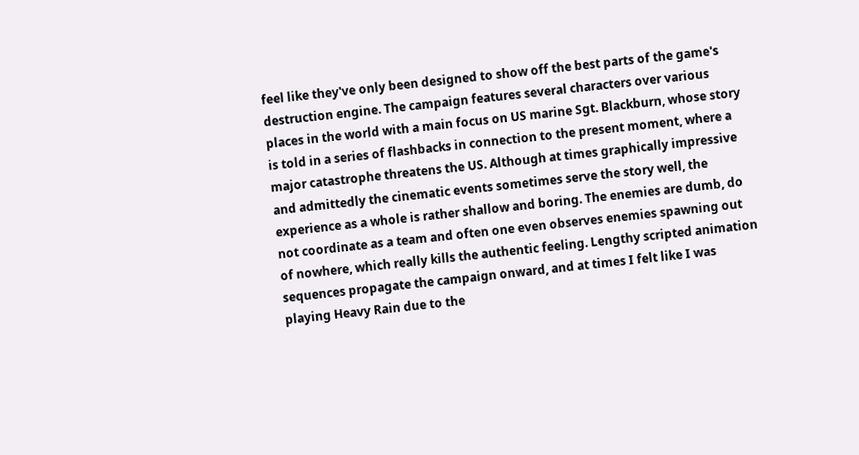feel like they've only been designed to show off the best parts of the game's destruction engine. The campaign features several characters over various places in the world with a main focus on US marine Sgt. Blackburn, whose story is told in a series of flashbacks in connection to the present moment, where a major catastrophe threatens the US. Although at times graphically impressive and admittedly the cinematic events sometimes serve the story well, the experience as a whole is rather shallow and boring. The enemies are dumb, do not coordinate as a team and often one even observes enemies spawning out of nowhere, which really kills the authentic feeling. Lengthy scripted animation sequences propagate the campaign onward, and at times I felt like I was playing Heavy Rain due to the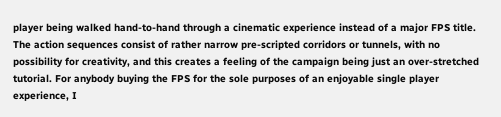player being walked hand-to-hand through a cinematic experience instead of a major FPS title. The action sequences consist of rather narrow pre-scripted corridors or tunnels, with no possibility for creativity, and this creates a feeling of the campaign being just an over-stretched tutorial. For anybody buying the FPS for the sole purposes of an enjoyable single player experience, I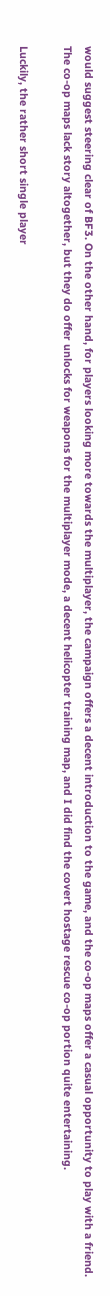would suggest steering clear of BF3. On the other hand, for players looking more towards the multiplayer, the campaign offers a decent introduction to the game, and the co-op maps offer a casual opportunity to play with a friend. The co-op maps lack story altogether, but they do offer unlocks for weapons for the multiplayer mode, a decent helicopter training map, and I did find the covert hostage rescue co-op portion quite entertaining.

Luckily, the rather short single player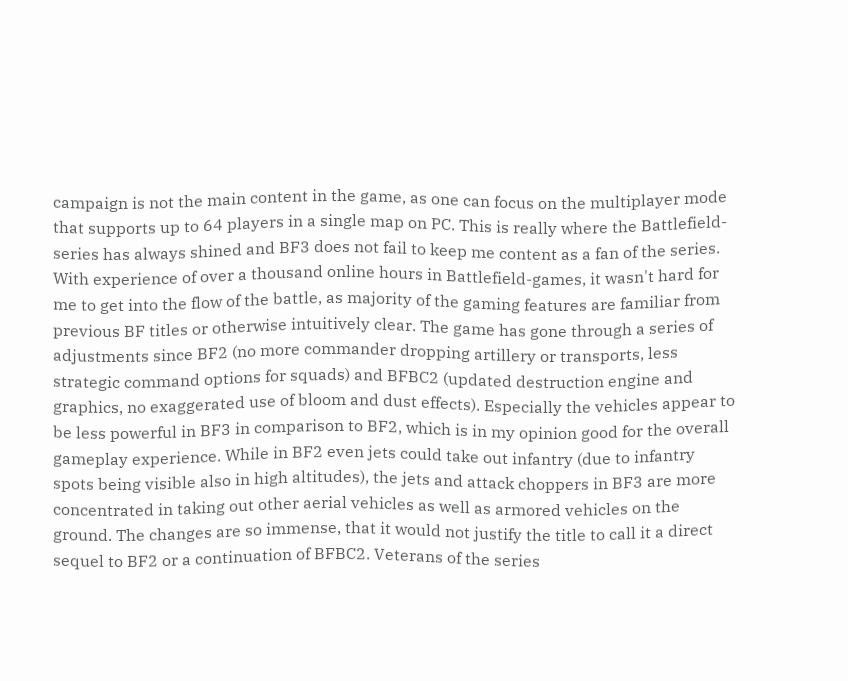campaign is not the main content in the game, as one can focus on the multiplayer mode that supports up to 64 players in a single map on PC. This is really where the Battlefield-series has always shined and BF3 does not fail to keep me content as a fan of the series. With experience of over a thousand online hours in Battlefield-games, it wasn't hard for me to get into the flow of the battle, as majority of the gaming features are familiar from previous BF titles or otherwise intuitively clear. The game has gone through a series of adjustments since BF2 (no more commander dropping artillery or transports, less strategic command options for squads) and BFBC2 (updated destruction engine and graphics, no exaggerated use of bloom and dust effects). Especially the vehicles appear to be less powerful in BF3 in comparison to BF2, which is in my opinion good for the overall gameplay experience. While in BF2 even jets could take out infantry (due to infantry spots being visible also in high altitudes), the jets and attack choppers in BF3 are more concentrated in taking out other aerial vehicles as well as armored vehicles on the ground. The changes are so immense, that it would not justify the title to call it a direct sequel to BF2 or a continuation of BFBC2. Veterans of the series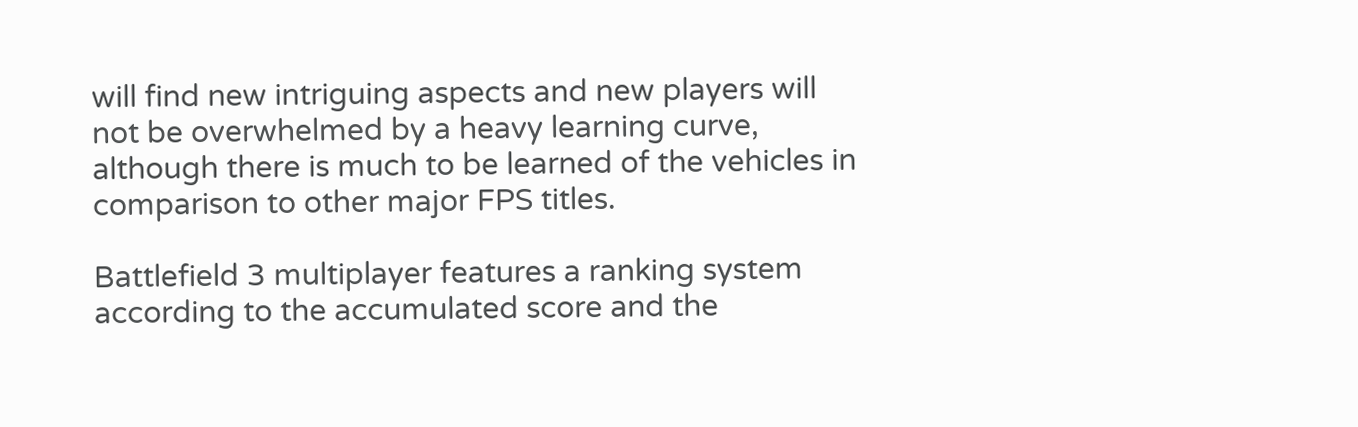will find new intriguing aspects and new players will not be overwhelmed by a heavy learning curve, although there is much to be learned of the vehicles in comparison to other major FPS titles.

Battlefield 3 multiplayer features a ranking system according to the accumulated score and the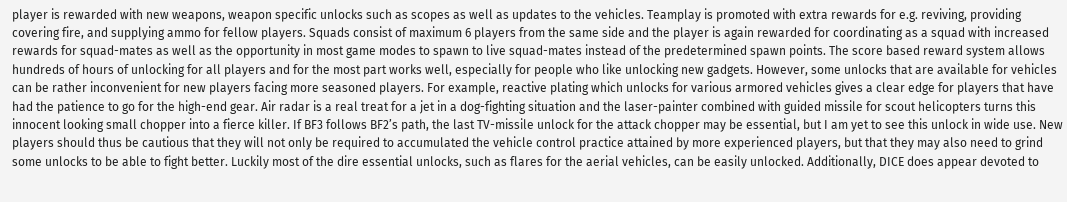player is rewarded with new weapons, weapon specific unlocks such as scopes as well as updates to the vehicles. Teamplay is promoted with extra rewards for e.g. reviving, providing covering fire, and supplying ammo for fellow players. Squads consist of maximum 6 players from the same side and the player is again rewarded for coordinating as a squad with increased rewards for squad-mates as well as the opportunity in most game modes to spawn to live squad-mates instead of the predetermined spawn points. The score based reward system allows hundreds of hours of unlocking for all players and for the most part works well, especially for people who like unlocking new gadgets. However, some unlocks that are available for vehicles can be rather inconvenient for new players facing more seasoned players. For example, reactive plating which unlocks for various armored vehicles gives a clear edge for players that have had the patience to go for the high-end gear. Air radar is a real treat for a jet in a dog-fighting situation and the laser-painter combined with guided missile for scout helicopters turns this innocent looking small chopper into a fierce killer. If BF3 follows BF2’s path, the last TV-missile unlock for the attack chopper may be essential, but I am yet to see this unlock in wide use. New players should thus be cautious that they will not only be required to accumulated the vehicle control practice attained by more experienced players, but that they may also need to grind some unlocks to be able to fight better. Luckily most of the dire essential unlocks, such as flares for the aerial vehicles, can be easily unlocked. Additionally, DICE does appear devoted to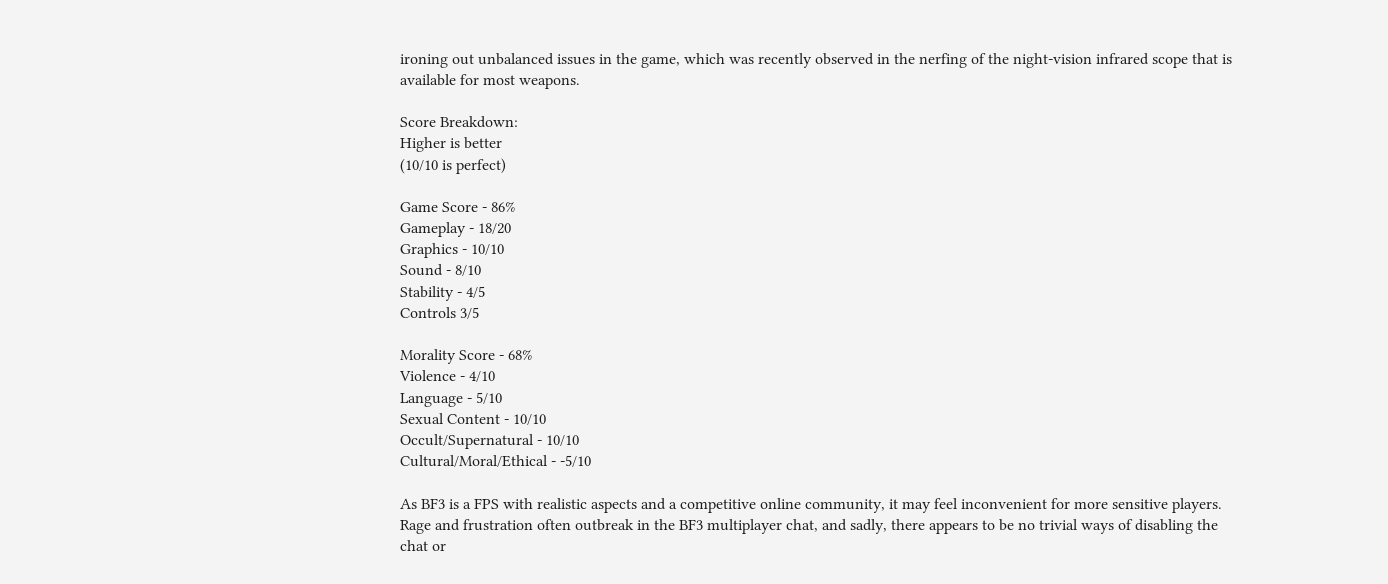ironing out unbalanced issues in the game, which was recently observed in the nerfing of the night-vision infrared scope that is available for most weapons.

Score Breakdown:
Higher is better
(10/10 is perfect)

Game Score - 86%
Gameplay - 18/20
Graphics - 10/10
Sound - 8/10
Stability - 4/5
Controls 3/5

Morality Score - 68%
Violence - 4/10
Language - 5/10
Sexual Content - 10/10
Occult/Supernatural - 10/10
Cultural/Moral/Ethical - -5/10

As BF3 is a FPS with realistic aspects and a competitive online community, it may feel inconvenient for more sensitive players. Rage and frustration often outbreak in the BF3 multiplayer chat, and sadly, there appears to be no trivial ways of disabling the chat or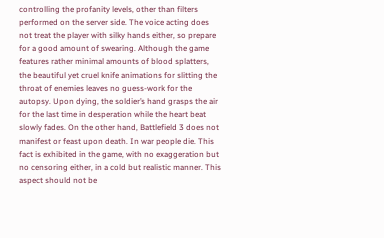controlling the profanity levels, other than filters performed on the server side. The voice acting does not treat the player with silky hands either, so prepare for a good amount of swearing. Although the game features rather minimal amounts of blood splatters, the beautiful yet cruel knife animations for slitting the throat of enemies leaves no guess-work for the autopsy. Upon dying, the soldier’s hand grasps the air for the last time in desperation while the heart beat slowly fades. On the other hand, Battlefield 3 does not manifest or feast upon death. In war people die. This fact is exhibited in the game, with no exaggeration but no censoring either, in a cold but realistic manner. This aspect should not be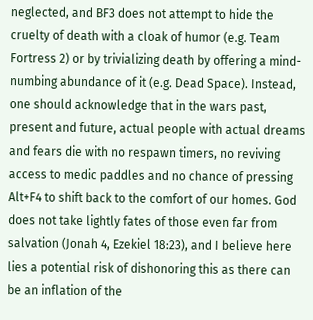neglected, and BF3 does not attempt to hide the cruelty of death with a cloak of humor (e.g. Team Fortress 2) or by trivializing death by offering a mind-numbing abundance of it (e.g. Dead Space). Instead, one should acknowledge that in the wars past, present and future, actual people with actual dreams and fears die with no respawn timers, no reviving access to medic paddles and no chance of pressing Alt+F4 to shift back to the comfort of our homes. God does not take lightly fates of those even far from salvation (Jonah 4, Ezekiel 18:23), and I believe here lies a potential risk of dishonoring this as there can be an inflation of the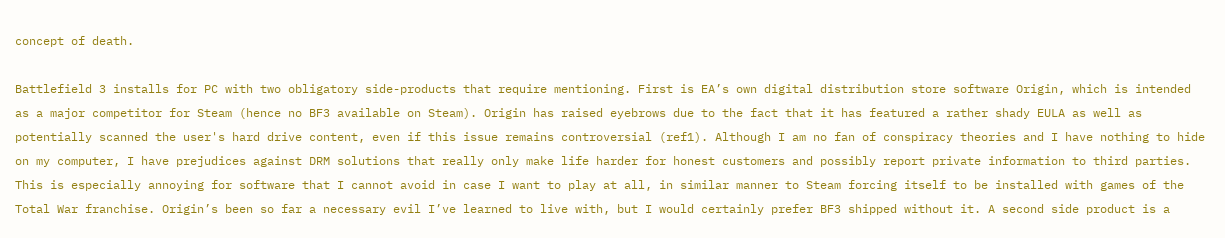concept of death.

Battlefield 3 installs for PC with two obligatory side-products that require mentioning. First is EA’s own digital distribution store software Origin, which is intended as a major competitor for Steam (hence no BF3 available on Steam). Origin has raised eyebrows due to the fact that it has featured a rather shady EULA as well as potentially scanned the user's hard drive content, even if this issue remains controversial (ref1). Although I am no fan of conspiracy theories and I have nothing to hide on my computer, I have prejudices against DRM solutions that really only make life harder for honest customers and possibly report private information to third parties. This is especially annoying for software that I cannot avoid in case I want to play at all, in similar manner to Steam forcing itself to be installed with games of the Total War franchise. Origin’s been so far a necessary evil I’ve learned to live with, but I would certainly prefer BF3 shipped without it. A second side product is a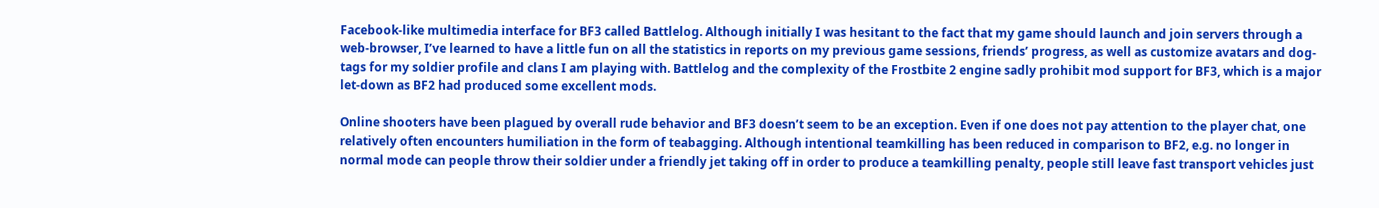Facebook-like multimedia interface for BF3 called Battlelog. Although initially I was hesitant to the fact that my game should launch and join servers through a web-browser, I’ve learned to have a little fun on all the statistics in reports on my previous game sessions, friends’ progress, as well as customize avatars and dog-tags for my soldier profile and clans I am playing with. Battlelog and the complexity of the Frostbite 2 engine sadly prohibit mod support for BF3, which is a major let-down as BF2 had produced some excellent mods.

Online shooters have been plagued by overall rude behavior and BF3 doesn’t seem to be an exception. Even if one does not pay attention to the player chat, one relatively often encounters humiliation in the form of teabagging. Although intentional teamkilling has been reduced in comparison to BF2, e.g. no longer in normal mode can people throw their soldier under a friendly jet taking off in order to produce a teamkilling penalty, people still leave fast transport vehicles just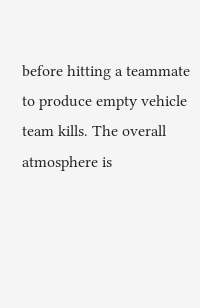before hitting a teammate to produce empty vehicle team kills. The overall atmosphere is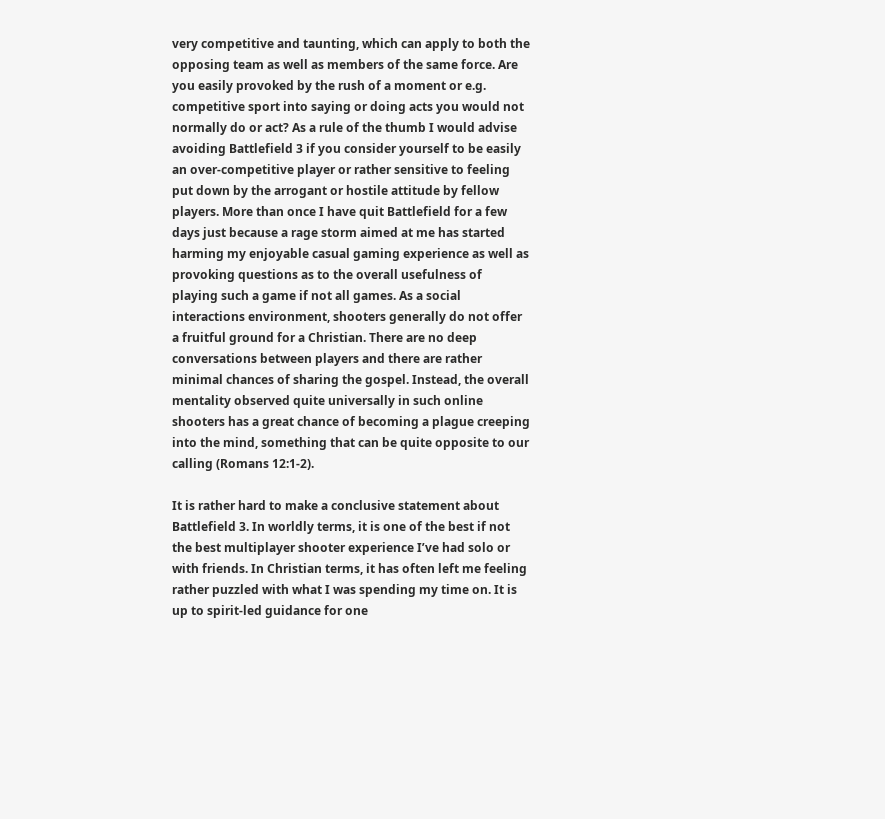very competitive and taunting, which can apply to both the opposing team as well as members of the same force. Are you easily provoked by the rush of a moment or e.g. competitive sport into saying or doing acts you would not normally do or act? As a rule of the thumb I would advise avoiding Battlefield 3 if you consider yourself to be easily an over-competitive player or rather sensitive to feeling put down by the arrogant or hostile attitude by fellow players. More than once I have quit Battlefield for a few days just because a rage storm aimed at me has started harming my enjoyable casual gaming experience as well as provoking questions as to the overall usefulness of playing such a game if not all games. As a social interactions environment, shooters generally do not offer a fruitful ground for a Christian. There are no deep conversations between players and there are rather minimal chances of sharing the gospel. Instead, the overall mentality observed quite universally in such online shooters has a great chance of becoming a plague creeping into the mind, something that can be quite opposite to our calling (Romans 12:1-2).

It is rather hard to make a conclusive statement about Battlefield 3. In worldly terms, it is one of the best if not the best multiplayer shooter experience I’ve had solo or with friends. In Christian terms, it has often left me feeling rather puzzled with what I was spending my time on. It is up to spirit-led guidance for one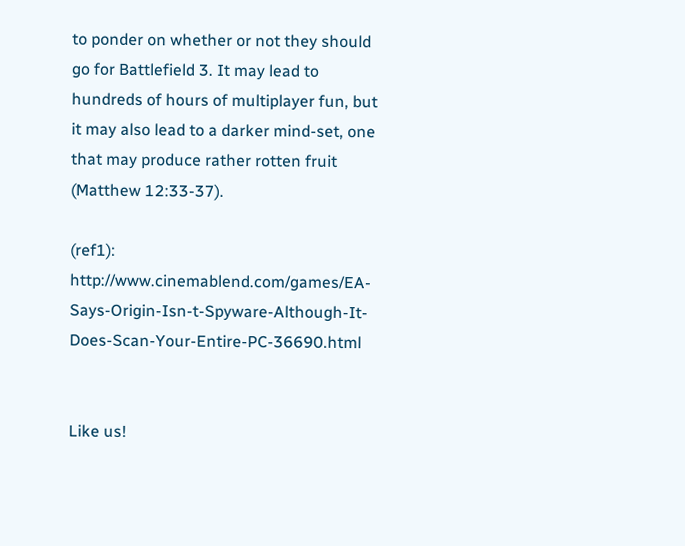to ponder on whether or not they should go for Battlefield 3. It may lead to hundreds of hours of multiplayer fun, but it may also lead to a darker mind-set, one that may produce rather rotten fruit (Matthew 12:33-37).

(ref1): http://www.cinemablend.com/games/EA-Says-Origin-Isn-t-Spyware-Although-It-Does-Scan-Your-Entire-PC-36690.html


Like us!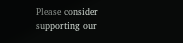Please consider supporting our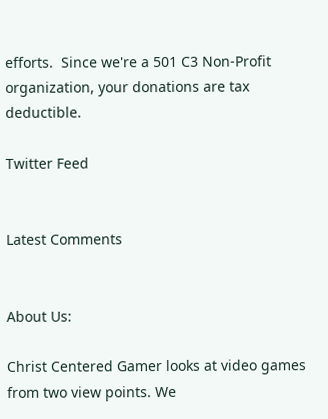efforts.  Since we're a 501 C3 Non-Profit organization, your donations are tax deductible.

Twitter Feed


Latest Comments


About Us:

Christ Centered Gamer looks at video games from two view points. We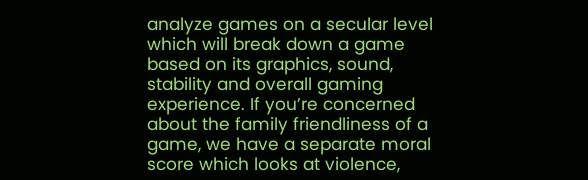analyze games on a secular level which will break down a game based on its graphics, sound, stability and overall gaming experience. If you’re concerned about the family friendliness of a game, we have a separate moral score which looks at violence,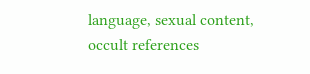language, sexual content, occult references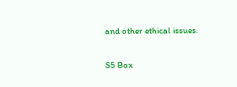and other ethical issues.

S5 Box